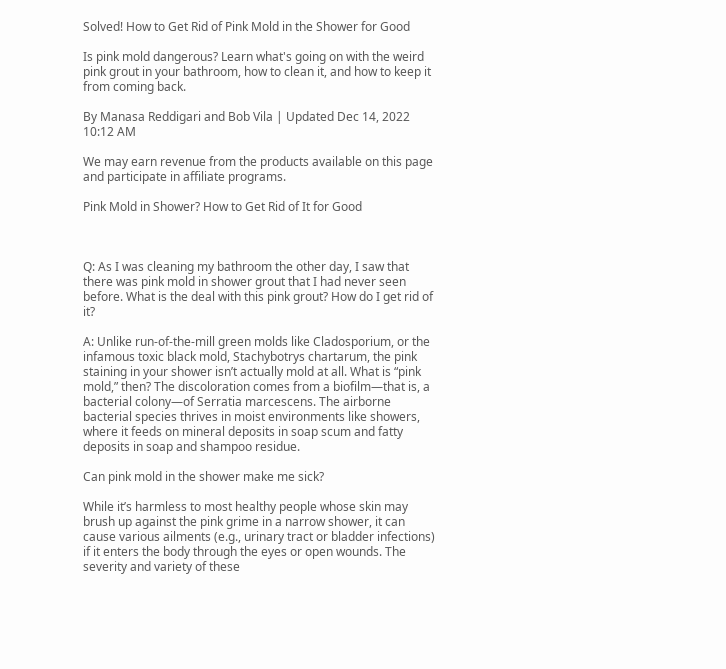Solved! How to Get Rid of Pink Mold in the Shower for Good

Is pink mold dangerous? Learn what's going on with the weird pink grout in your bathroom, how to clean it, and how to keep it from coming back.

By Manasa Reddigari and Bob Vila | Updated Dec 14, 2022 10:12 AM

We may earn revenue from the products available on this page and participate in affiliate programs.

Pink Mold in Shower? How to Get Rid of It for Good



Q: As I was cleaning my bathroom the other day, I saw that there was pink mold in shower grout that I had never seen before. What is the deal with this pink grout? How do I get rid of it?

A: Unlike run-of-the-mill green molds like Cladosporium, or the infamous toxic black mold, Stachybotrys chartarum, the pink staining in your shower isn’t actually mold at all. What is “pink mold,” then? The discoloration comes from a biofilm—that is, a bacterial colony—of Serratia marcescens. The airborne bacterial species thrives in moist environments like showers, where it feeds on mineral deposits in soap scum and fatty deposits in soap and shampoo residue.

Can pink mold in the shower make me sick?

While it’s harmless to most healthy people whose skin may brush up against the pink grime in a narrow shower, it can cause various ailments (e.g., urinary tract or bladder infections) if it enters the body through the eyes or open wounds. The severity and variety of these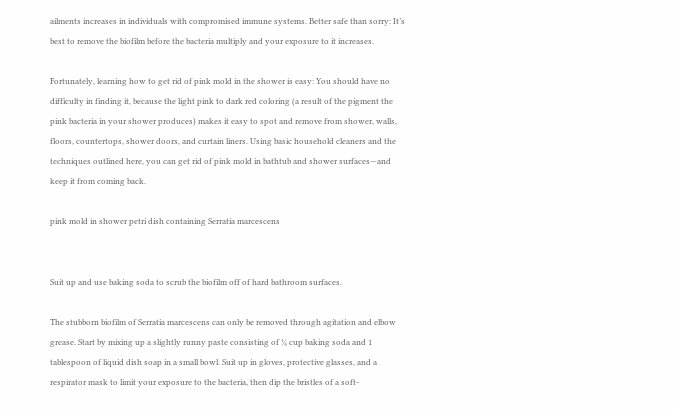ailments increases in individuals with compromised immune systems. Better safe than sorry: It’s best to remove the biofilm before the bacteria multiply and your exposure to it increases.

Fortunately, learning how to get rid of pink mold in the shower is easy: You should have no difficulty in finding it, because the light pink to dark red coloring (a result of the pigment the pink bacteria in your shower produces) makes it easy to spot and remove from shower, walls, floors, countertops, shower doors, and curtain liners. Using basic household cleaners and the techniques outlined here, you can get rid of pink mold in bathtub and shower surfaces—and keep it from coming back.

pink mold in shower petri dish containing Serratia marcescens


Suit up and use baking soda to scrub the biofilm off of hard bathroom surfaces.

The stubborn biofilm of Serratia marcescens can only be removed through agitation and elbow grease. Start by mixing up a slightly runny paste consisting of ¼ cup baking soda and 1 tablespoon of liquid dish soap in a small bowl. Suit up in gloves, protective glasses, and a respirator mask to limit your exposure to the bacteria, then dip the bristles of a soft-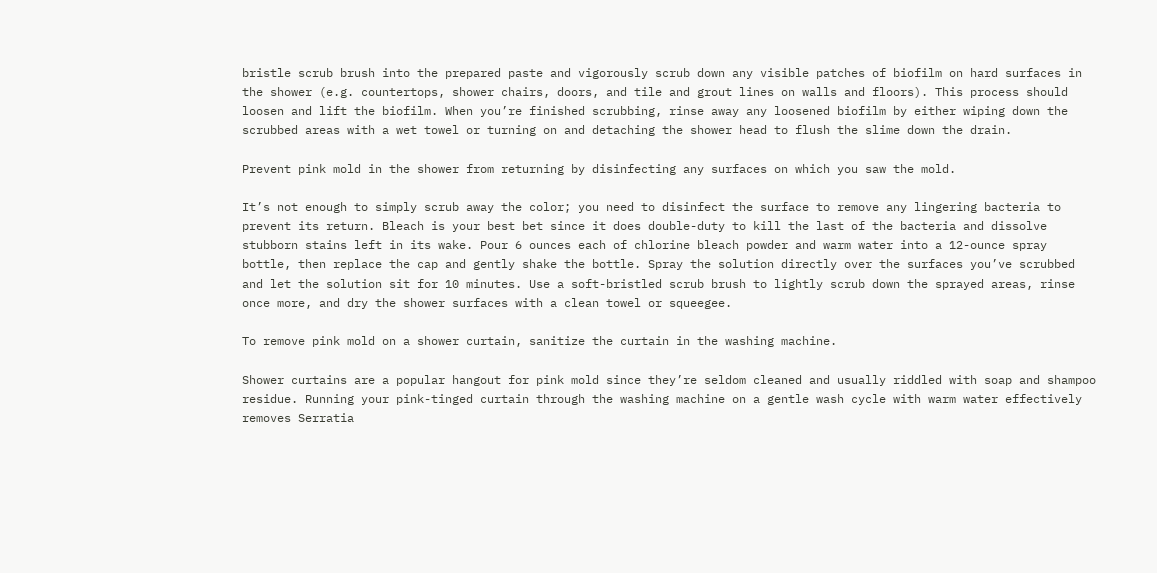bristle scrub brush into the prepared paste and vigorously scrub down any visible patches of biofilm on hard surfaces in the shower (e.g. countertops, shower chairs, doors, and tile and grout lines on walls and floors). This process should loosen and lift the biofilm. When you’re finished scrubbing, rinse away any loosened biofilm by either wiping down the scrubbed areas with a wet towel or turning on and detaching the shower head to flush the slime down the drain.

Prevent pink mold in the shower from returning by disinfecting any surfaces on which you saw the mold.

It’s not enough to simply scrub away the color; you need to disinfect the surface to remove any lingering bacteria to prevent its return. Bleach is your best bet since it does double-duty to kill the last of the bacteria and dissolve stubborn stains left in its wake. Pour 6 ounces each of chlorine bleach powder and warm water into a 12-ounce spray bottle, then replace the cap and gently shake the bottle. Spray the solution directly over the surfaces you’ve scrubbed and let the solution sit for 10 minutes. Use a soft-bristled scrub brush to lightly scrub down the sprayed areas, rinse once more, and dry the shower surfaces with a clean towel or squeegee.

To remove pink mold on a shower curtain, sanitize the curtain in the washing machine.

Shower curtains are a popular hangout for pink mold since they’re seldom cleaned and usually riddled with soap and shampoo residue. Running your pink-tinged curtain through the washing machine on a gentle wash cycle with warm water effectively removes Serratia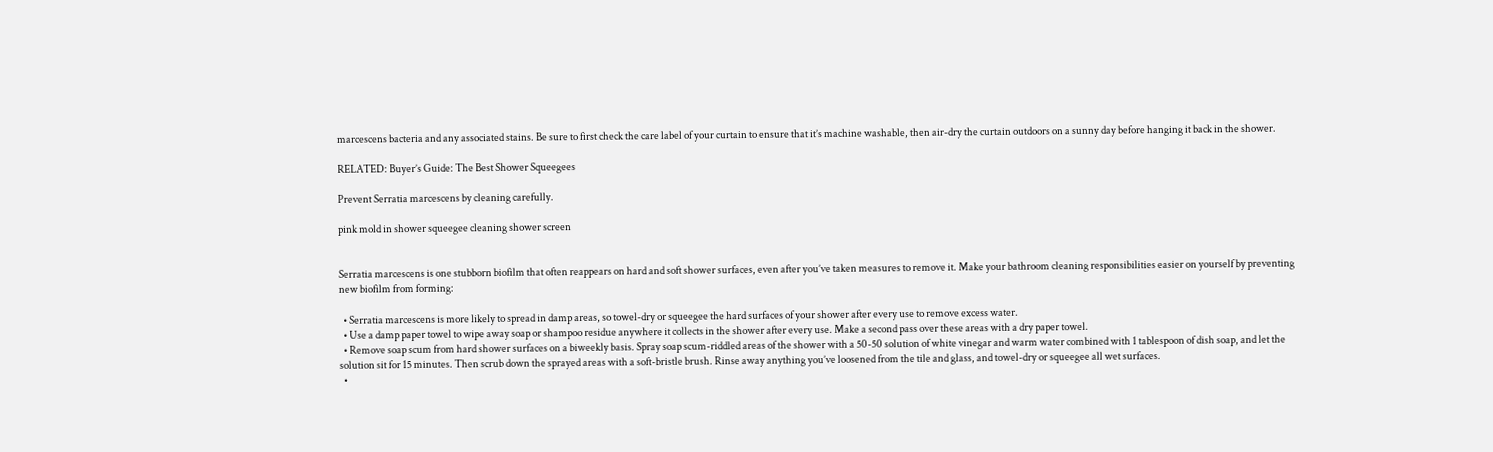marcescens bacteria and any associated stains. Be sure to first check the care label of your curtain to ensure that it’s machine washable, then air-dry the curtain outdoors on a sunny day before hanging it back in the shower.

RELATED: Buyer’s Guide: The Best Shower Squeegees

Prevent Serratia marcescens by cleaning carefully.

pink mold in shower squeegee cleaning shower screen


Serratia marcescens is one stubborn biofilm that often reappears on hard and soft shower surfaces, even after you’ve taken measures to remove it. Make your bathroom cleaning responsibilities easier on yourself by preventing new biofilm from forming:

  • Serratia marcescens is more likely to spread in damp areas, so towel-dry or squeegee the hard surfaces of your shower after every use to remove excess water.
  • Use a damp paper towel to wipe away soap or shampoo residue anywhere it collects in the shower after every use. Make a second pass over these areas with a dry paper towel.
  • Remove soap scum from hard shower surfaces on a biweekly basis. Spray soap scum-riddled areas of the shower with a 50-50 solution of white vinegar and warm water combined with 1 tablespoon of dish soap, and let the solution sit for 15 minutes. Then scrub down the sprayed areas with a soft-bristle brush. Rinse away anything you’ve loosened from the tile and glass, and towel-dry or squeegee all wet surfaces.
  •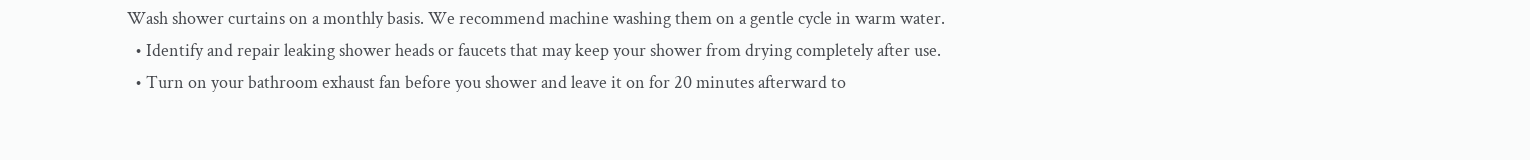Wash shower curtains on a monthly basis. We recommend machine washing them on a gentle cycle in warm water.
  • Identify and repair leaking shower heads or faucets that may keep your shower from drying completely after use.
  • Turn on your bathroom exhaust fan before you shower and leave it on for 20 minutes afterward to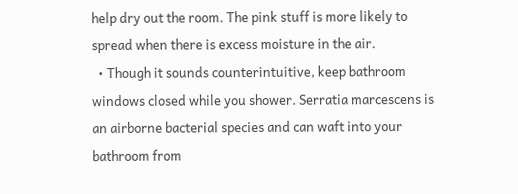help dry out the room. The pink stuff is more likely to spread when there is excess moisture in the air.
  • Though it sounds counterintuitive, keep bathroom windows closed while you shower. Serratia marcescens is an airborne bacterial species and can waft into your bathroom from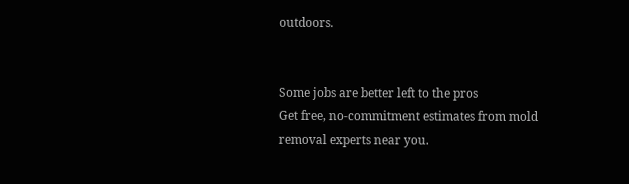outdoors.


Some jobs are better left to the pros
Get free, no-commitment estimates from mold removal experts near you.